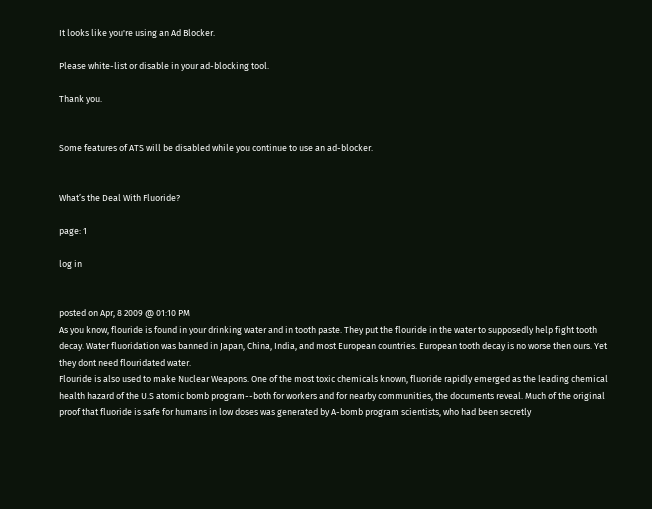It looks like you're using an Ad Blocker.

Please white-list or disable in your ad-blocking tool.

Thank you.


Some features of ATS will be disabled while you continue to use an ad-blocker.


What’s the Deal With Fluoride?

page: 1

log in


posted on Apr, 8 2009 @ 01:10 PM
As you know, flouride is found in your drinking water and in tooth paste. They put the flouride in the water to supposedly help fight tooth decay. Water fluoridation was banned in Japan, China, India, and most European countries. European tooth decay is no worse then ours. Yet they dont need flouridated water.
Flouride is also used to make Nuclear Weapons. One of the most toxic chemicals known, fluoride rapidly emerged as the leading chemical health hazard of the U.S atomic bomb program--both for workers and for nearby communities, the documents reveal. Much of the original proof that fluoride is safe for humans in low doses was generated by A-bomb program scientists, who had been secretly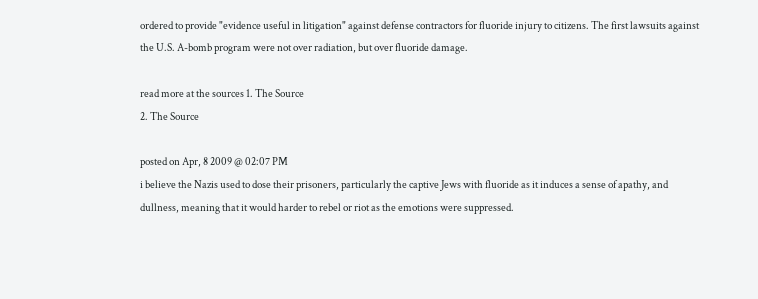ordered to provide "evidence useful in litigation" against defense contractors for fluoride injury to citizens. The first lawsuits against the U.S. A-bomb program were not over radiation, but over fluoride damage.

read more at the sources 1. The Source
2. The Source

posted on Apr, 8 2009 @ 02:07 PM
i believe the Nazis used to dose their prisoners, particularly the captive Jews with fluoride as it induces a sense of apathy, and dullness, meaning that it would harder to rebel or riot as the emotions were suppressed.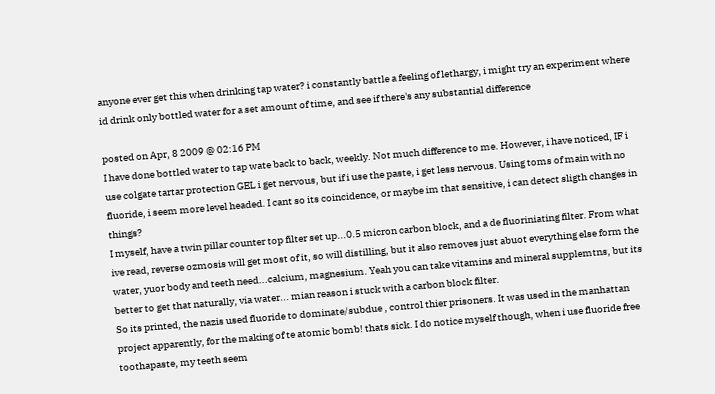anyone ever get this when drinking tap water? i constantly battle a feeling of lethargy, i might try an experiment where id drink only bottled water for a set amount of time, and see if there's any substantial difference

posted on Apr, 8 2009 @ 02:16 PM
I have done bottled water to tap wate back to back, weekly. Not much difference to me. However, i have noticed, IF i use colgate tartar protection GEL i get nervous, but if i use the paste, i get less nervous. Using toms of main with no fluoride, i seem more level headed. I cant so its coincidence, or maybe im that sensitive, i can detect sligth changes in things?
I myself, have a twin pillar counter top filter set up...0.5 micron carbon block, and a de fluoriniating filter. From what ive read, reverse ozmosis will get most of it, so will distilling, but it also removes just abuot everything else form the water, yuor body and teeth need...calcium, magnesium. Yeah you can take vitamins and mineral supplemtns, but its better to get that naturally, via water... mian reason i stuck with a carbon block filter.
So its printed, the nazis used fluoride to dominate/subdue , control thier prisoners. It was used in the manhattan project apparently, for the making of te atomic bomb! thats sick. I do notice myself though, when i use fluoride free toothapaste, my teeth seem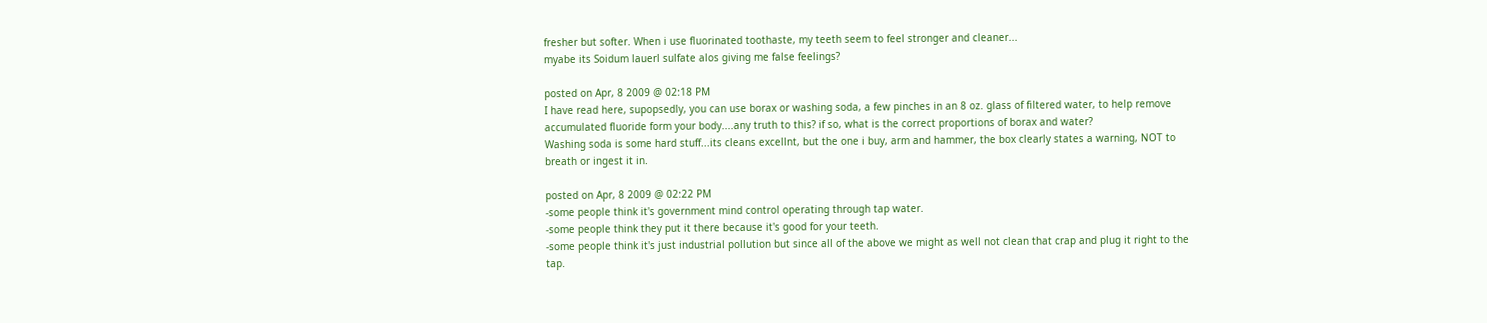fresher but softer. When i use fluorinated toothaste, my teeth seem to feel stronger and cleaner...
myabe its Soidum lauerl sulfate alos giving me false feelings?

posted on Apr, 8 2009 @ 02:18 PM
I have read here, supopsedly, you can use borax or washing soda, a few pinches in an 8 oz. glass of filtered water, to help remove accumulated fluoride form your body....any truth to this? if so, what is the correct proportions of borax and water?
Washing soda is some hard stuff...its cleans excellnt, but the one i buy, arm and hammer, the box clearly states a warning, NOT to breath or ingest it in.

posted on Apr, 8 2009 @ 02:22 PM
-some people think it's government mind control operating through tap water.
-some people think they put it there because it's good for your teeth.
-some people think it's just industrial pollution but since all of the above we might as well not clean that crap and plug it right to the tap.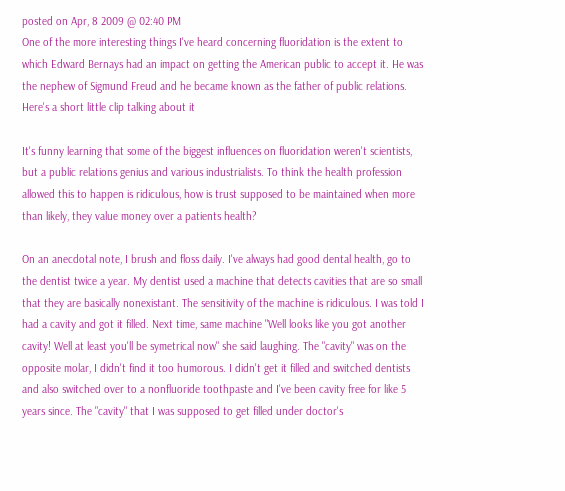posted on Apr, 8 2009 @ 02:40 PM
One of the more interesting things I've heard concerning fluoridation is the extent to which Edward Bernays had an impact on getting the American public to accept it. He was the nephew of Sigmund Freud and he became known as the father of public relations. Here's a short little clip talking about it

It's funny learning that some of the biggest influences on fluoridation weren't scientists, but a public relations genius and various industrialists. To think the health profession allowed this to happen is ridiculous, how is trust supposed to be maintained when more than likely, they value money over a patients health?

On an anecdotal note, I brush and floss daily. I've always had good dental health, go to the dentist twice a year. My dentist used a machine that detects cavities that are so small that they are basically nonexistant. The sensitivity of the machine is ridiculous. I was told I had a cavity and got it filled. Next time, same machine "Well looks like you got another cavity! Well at least you'll be symetrical now" she said laughing. The "cavity" was on the opposite molar, I didn't find it too humorous. I didn't get it filled and switched dentists and also switched over to a nonfluoride toothpaste and I've been cavity free for like 5 years since. The "cavity" that I was supposed to get filled under doctor's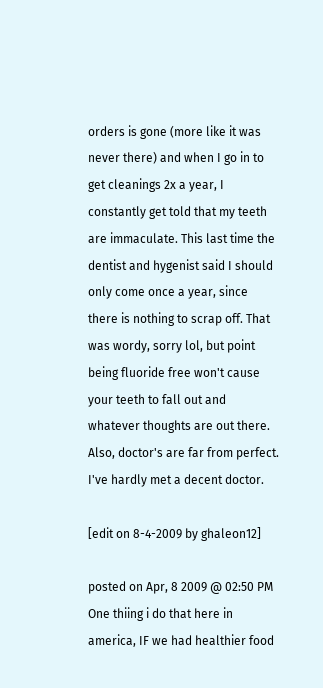orders is gone (more like it was never there) and when I go in to get cleanings 2x a year, I constantly get told that my teeth are immaculate. This last time the dentist and hygenist said I should only come once a year, since there is nothing to scrap off. That was wordy, sorry lol, but point being fluoride free won't cause your teeth to fall out and whatever thoughts are out there. Also, doctor's are far from perfect. I've hardly met a decent doctor.

[edit on 8-4-2009 by ghaleon12]

posted on Apr, 8 2009 @ 02:50 PM
One thiing i do that here in america, IF we had healthier food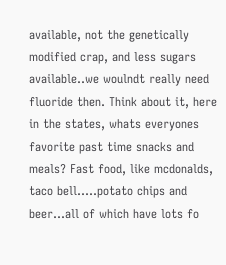available, not the genetically modified crap, and less sugars available..we woulndt really need fluoride then. Think about it, here in the states, whats everyones favorite past time snacks and meals? Fast food, like mcdonalds, taco bell.....potato chips and beer...all of which have lots fo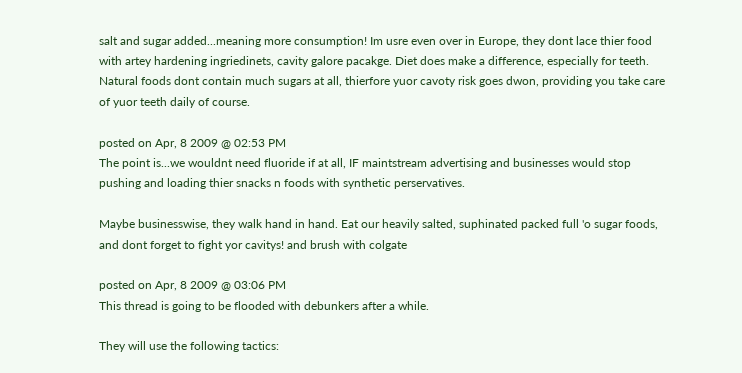salt and sugar added...meaning more consumption! Im usre even over in Europe, they dont lace thier food with artey hardening ingriedinets, cavity galore pacakge. Diet does make a difference, especially for teeth. Natural foods dont contain much sugars at all, thierfore yuor cavoty risk goes dwon, providing you take care of yuor teeth daily of course.

posted on Apr, 8 2009 @ 02:53 PM
The point is...we wouldnt need fluoride if at all, IF maintstream advertising and businesses would stop pushing and loading thier snacks n foods with synthetic perservatives.

Maybe businesswise, they walk hand in hand. Eat our heavily salted, suphinated packed full 'o sugar foods, and dont forget to fight yor cavitys! and brush with colgate

posted on Apr, 8 2009 @ 03:06 PM
This thread is going to be flooded with debunkers after a while.

They will use the following tactics: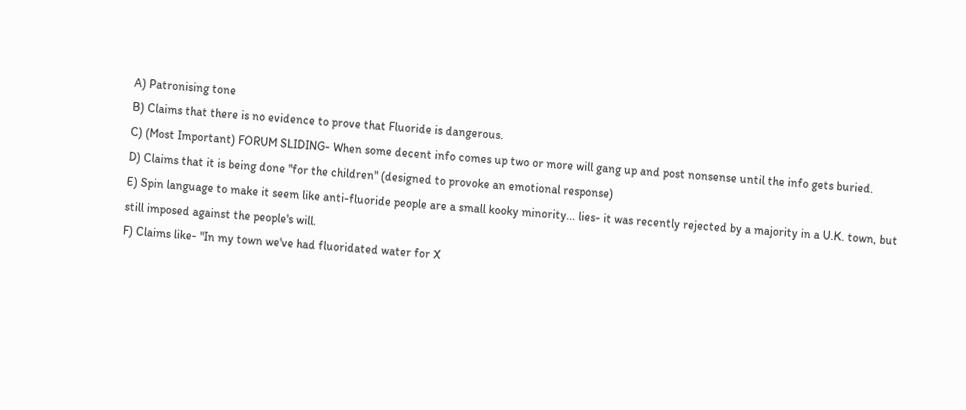A) Patronising tone
B) Claims that there is no evidence to prove that Fluoride is dangerous.
C) (Most Important) FORUM SLIDING- When some decent info comes up two or more will gang up and post nonsense until the info gets buried.
D) Claims that it is being done "for the children" (designed to provoke an emotional response)
E) Spin language to make it seem like anti-fluoride people are a small kooky minority... lies- it was recently rejected by a majority in a U.K. town, but still imposed against the people's will.
F) Claims like- "In my town we've had fluoridated water for X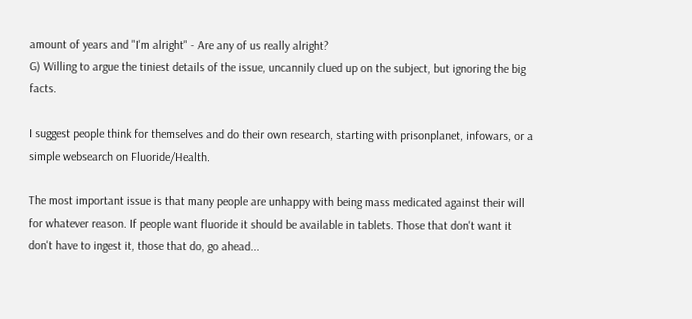amount of years and "I'm alright" - Are any of us really alright?
G) Willing to argue the tiniest details of the issue, uncannily clued up on the subject, but ignoring the big facts.

I suggest people think for themselves and do their own research, starting with prisonplanet, infowars, or a simple websearch on Fluoride/Health.

The most important issue is that many people are unhappy with being mass medicated against their will for whatever reason. If people want fluoride it should be available in tablets. Those that don't want it don't have to ingest it, those that do, go ahead...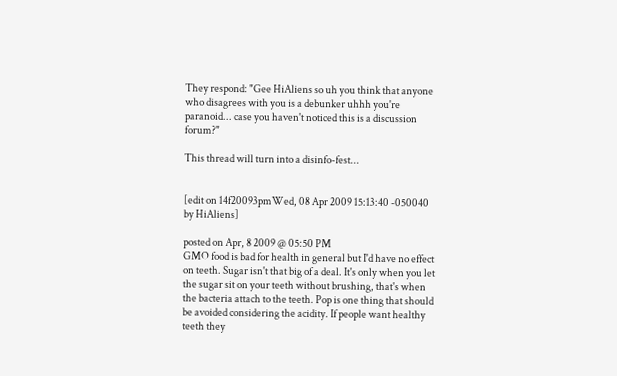They respond: "Gee HiAliens so uh you think that anyone who disagrees with you is a debunker uhhh you're paranoid... case you haven't noticed this is a discussion forum?"

This thread will turn into a disinfo-fest...


[edit on 14f20093pmWed, 08 Apr 2009 15:13:40 -050040 by HiAliens]

posted on Apr, 8 2009 @ 05:50 PM
GMO food is bad for health in general but I'd have no effect on teeth. Sugar isn't that big of a deal. It's only when you let the sugar sit on your teeth without brushing, that's when the bacteria attach to the teeth. Pop is one thing that should be avoided considering the acidity. If people want healthy teeth they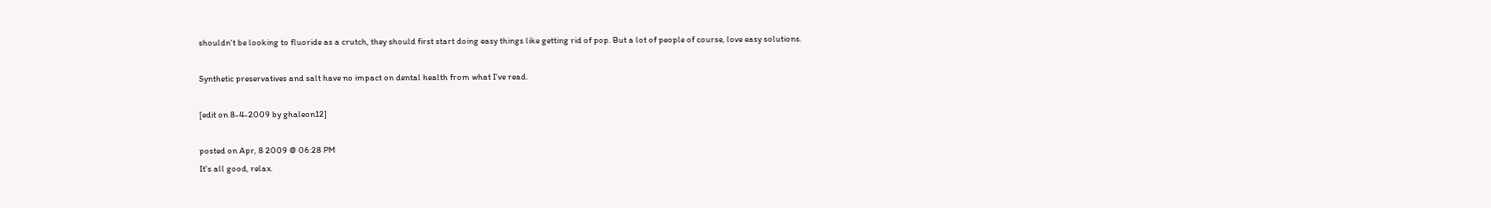shouldn't be looking to fluoride as a crutch, they should first start doing easy things like getting rid of pop. But a lot of people of course, love easy solutions.

Synthetic preservatives and salt have no impact on dental health from what I've read.

[edit on 8-4-2009 by ghaleon12]

posted on Apr, 8 2009 @ 06:28 PM
It's all good, relax.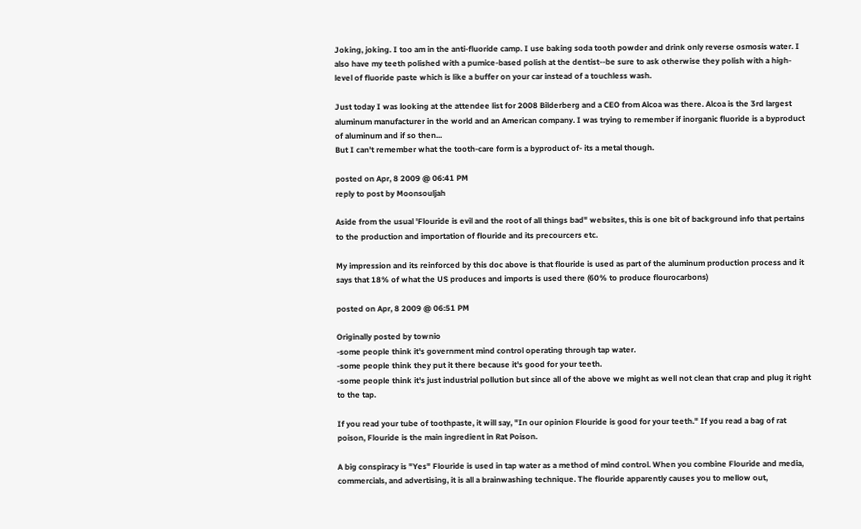Joking, joking. I too am in the anti-fluoride camp. I use baking soda tooth powder and drink only reverse osmosis water. I also have my teeth polished with a pumice-based polish at the dentist--be sure to ask otherwise they polish with a high-level of fluoride paste which is like a buffer on your car instead of a touchless wash.

Just today I was looking at the attendee list for 2008 Bilderberg and a CEO from Alcoa was there. Alcoa is the 3rd largest aluminum manufacturer in the world and an American company. I was trying to remember if inorganic fluoride is a byproduct of aluminum and if so then...
But I can't remember what the tooth-care form is a byproduct of- its a metal though.

posted on Apr, 8 2009 @ 06:41 PM
reply to post by Moonsouljah

Aside from the usual 'Flouride is evil and the root of all things bad" websites, this is one bit of background info that pertains to the production and importation of flouride and its precourcers etc.

My impression and its reinforced by this doc above is that flouride is used as part of the aluminum production process and it says that 18% of what the US produces and imports is used there (60% to produce flourocarbons)

posted on Apr, 8 2009 @ 06:51 PM

Originally posted by townio
-some people think it's government mind control operating through tap water.
-some people think they put it there because it's good for your teeth.
-some people think it's just industrial pollution but since all of the above we might as well not clean that crap and plug it right to the tap.

If you read your tube of toothpaste, it will say, "In our opinion Flouride is good for your teeth." If you read a bag of rat poison, Flouride is the main ingredient in Rat Poison.

A big conspiracy is "Yes" Flouride is used in tap water as a method of mind control. When you combine Flouride and media, commercials, and advertising, it is all a brainwashing technique. The flouride apparently causes you to mellow out,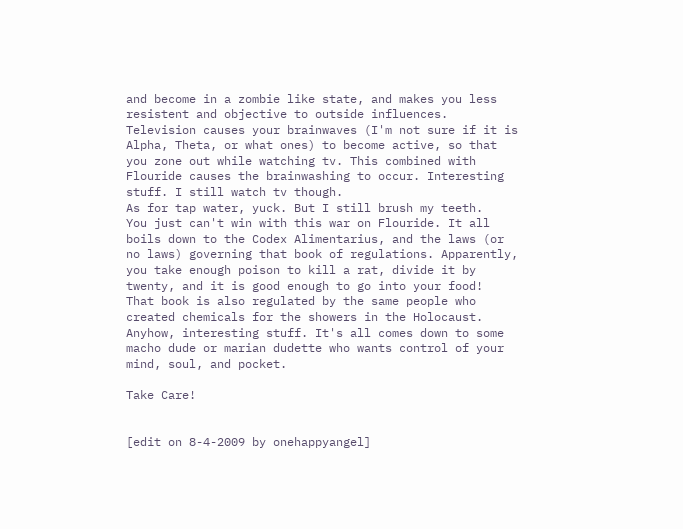and become in a zombie like state, and makes you less resistent and objective to outside influences. Television causes your brainwaves (I'm not sure if it is Alpha, Theta, or what ones) to become active, so that you zone out while watching tv. This combined with Flouride causes the brainwashing to occur. Interesting stuff. I still watch tv though.
As for tap water, yuck. But I still brush my teeth.
You just can't win with this war on Flouride. It all boils down to the Codex Alimentarius, and the laws (or no laws) governing that book of regulations. Apparently, you take enough poison to kill a rat, divide it by twenty, and it is good enough to go into your food!
That book is also regulated by the same people who created chemicals for the showers in the Holocaust.
Anyhow, interesting stuff. It's all comes down to some macho dude or marian dudette who wants control of your mind, soul, and pocket.

Take Care!


[edit on 8-4-2009 by onehappyangel]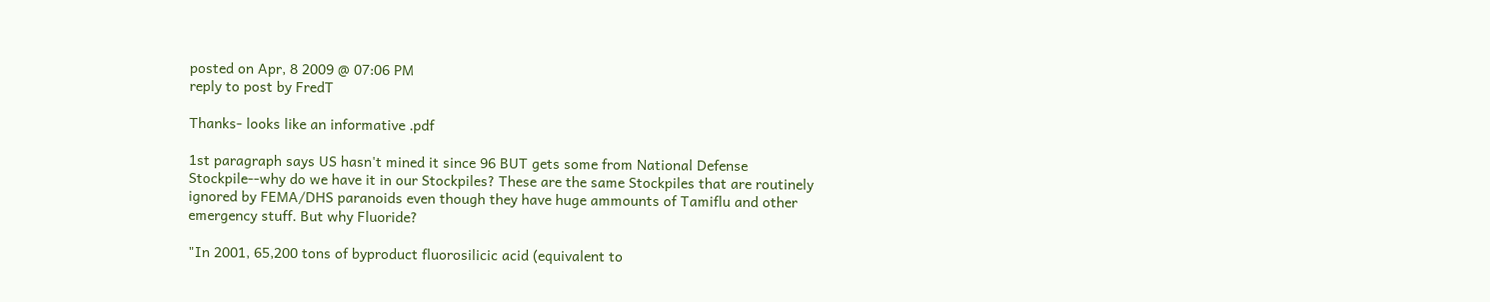posted on Apr, 8 2009 @ 07:06 PM
reply to post by FredT

Thanks- looks like an informative .pdf

1st paragraph says US hasn't mined it since 96 BUT gets some from National Defense Stockpile--why do we have it in our Stockpiles? These are the same Stockpiles that are routinely ignored by FEMA/DHS paranoids even though they have huge ammounts of Tamiflu and other emergency stuff. But why Fluoride?

"In 2001, 65,200 tons of byproduct fluorosilicic acid (equivalent to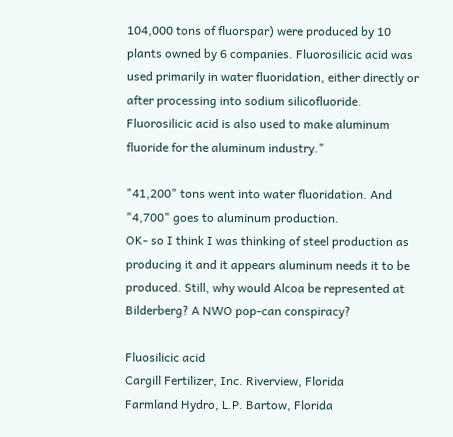104,000 tons of fluorspar) were produced by 10 plants owned by 6 companies. Fluorosilicic acid was used primarily in water fluoridation, either directly or after processing into sodium silicofluoride. Fluorosilicic acid is also used to make aluminum fluoride for the aluminum industry."

"41,200" tons went into water fluoridation. And "4,700" goes to aluminum production.
OK- so I think I was thinking of steel production as producing it and it appears aluminum needs it to be produced. Still, why would Alcoa be represented at Bilderberg? A NWO pop-can conspiracy?

Fluosilicic acid
Cargill Fertilizer, Inc. Riverview, Florida
Farmland Hydro, L.P. Bartow, Florida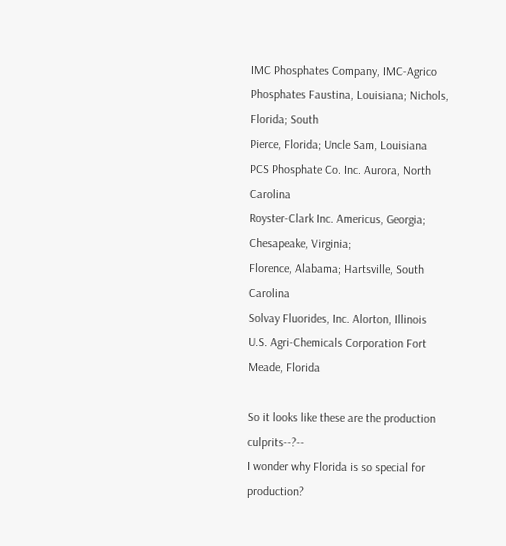IMC Phosphates Company, IMC-Agrico Phosphates Faustina, Louisiana; Nichols, Florida; South
Pierce, Florida; Uncle Sam, Louisiana
PCS Phosphate Co. Inc. Aurora, North Carolina
Royster-Clark Inc. Americus, Georgia; Chesapeake, Virginia;
Florence, Alabama; Hartsville, South Carolina
Solvay Fluorides, Inc. Alorton, Illinois
U.S. Agri-Chemicals Corporation Fort Meade, Florida

So it looks like these are the production culprits--?--
I wonder why Florida is so special for production?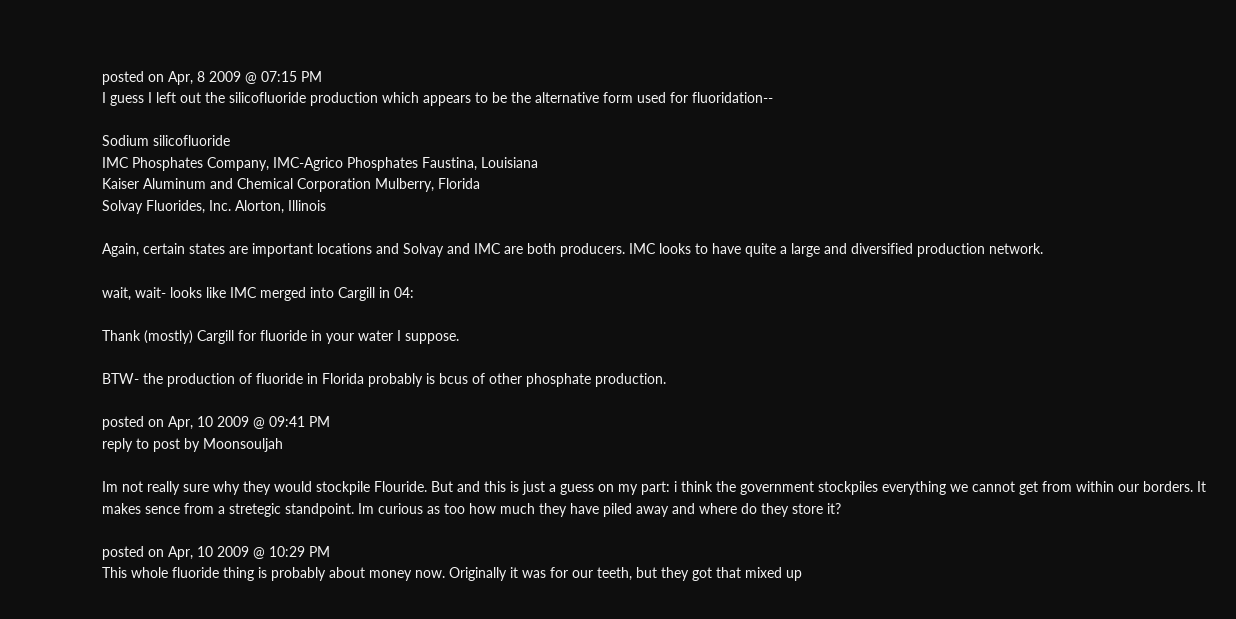posted on Apr, 8 2009 @ 07:15 PM
I guess I left out the silicofluoride production which appears to be the alternative form used for fluoridation--

Sodium silicofluoride
IMC Phosphates Company, IMC-Agrico Phosphates Faustina, Louisiana
Kaiser Aluminum and Chemical Corporation Mulberry, Florida
Solvay Fluorides, Inc. Alorton, Illinois

Again, certain states are important locations and Solvay and IMC are both producers. IMC looks to have quite a large and diversified production network.

wait, wait- looks like IMC merged into Cargill in 04:

Thank (mostly) Cargill for fluoride in your water I suppose.

BTW- the production of fluoride in Florida probably is bcus of other phosphate production.

posted on Apr, 10 2009 @ 09:41 PM
reply to post by Moonsouljah

Im not really sure why they would stockpile Flouride. But and this is just a guess on my part: i think the government stockpiles everything we cannot get from within our borders. It makes sence from a stretegic standpoint. Im curious as too how much they have piled away and where do they store it?

posted on Apr, 10 2009 @ 10:29 PM
This whole fluoride thing is probably about money now. Originally it was for our teeth, but they got that mixed up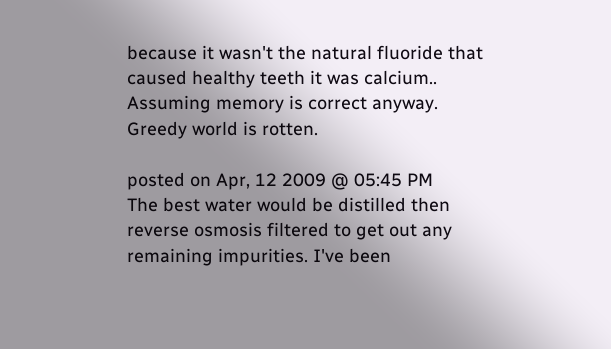because it wasn't the natural fluoride that caused healthy teeth it was calcium.. Assuming memory is correct anyway.
Greedy world is rotten.

posted on Apr, 12 2009 @ 05:45 PM
The best water would be distilled then reverse osmosis filtered to get out any remaining impurities. I've been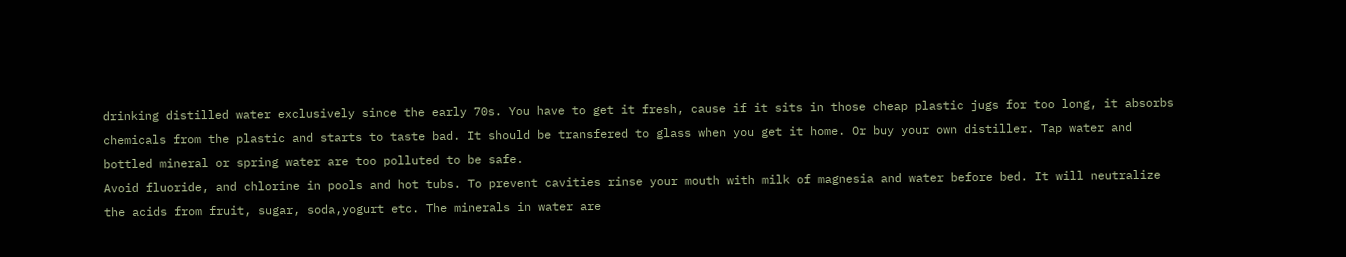drinking distilled water exclusively since the early 70s. You have to get it fresh, cause if it sits in those cheap plastic jugs for too long, it absorbs chemicals from the plastic and starts to taste bad. It should be transfered to glass when you get it home. Or buy your own distiller. Tap water and bottled mineral or spring water are too polluted to be safe.
Avoid fluoride, and chlorine in pools and hot tubs. To prevent cavities rinse your mouth with milk of magnesia and water before bed. It will neutralize the acids from fruit, sugar, soda,yogurt etc. The minerals in water are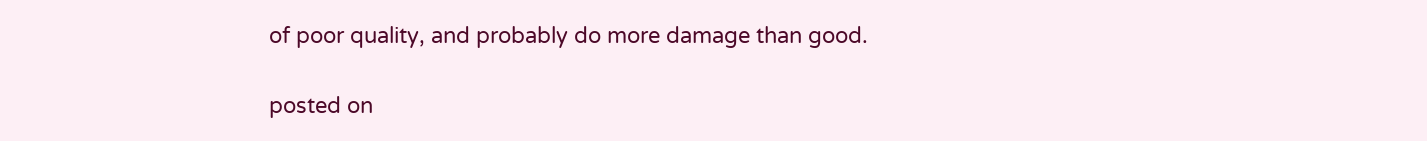of poor quality, and probably do more damage than good.

posted on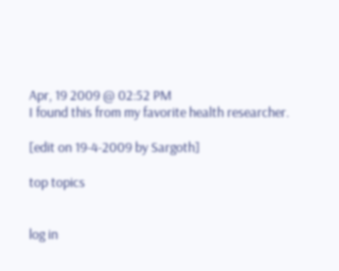Apr, 19 2009 @ 02:52 PM
I found this from my favorite health researcher.

[edit on 19-4-2009 by Sargoth]

top topics


log in